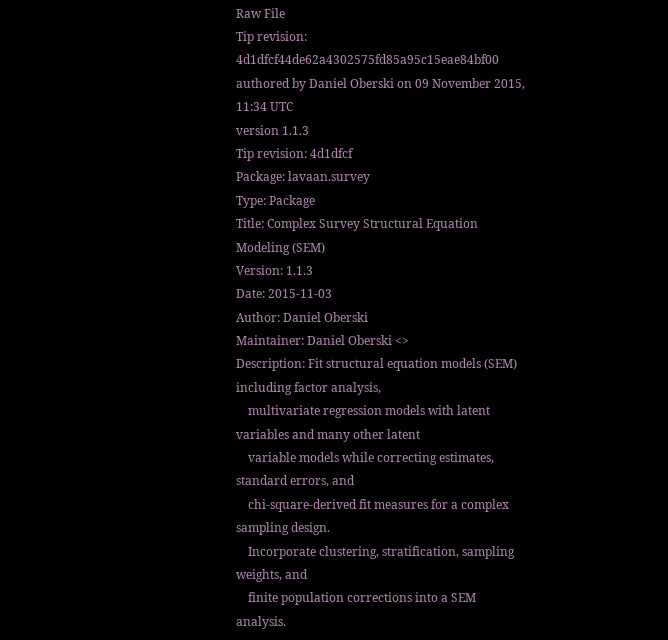Raw File
Tip revision: 4d1dfcf44de62a4302575fd85a95c15eae84bf00 authored by Daniel Oberski on 09 November 2015, 11:34 UTC
version 1.1.3
Tip revision: 4d1dfcf
Package: lavaan.survey
Type: Package
Title: Complex Survey Structural Equation Modeling (SEM)
Version: 1.1.3
Date: 2015-11-03
Author: Daniel Oberski
Maintainer: Daniel Oberski <>
Description: Fit structural equation models (SEM) including factor analysis,
    multivariate regression models with latent variables and many other latent
    variable models while correcting estimates, standard errors, and
    chi-square-derived fit measures for a complex sampling design.
    Incorporate clustering, stratification, sampling weights, and
    finite population corrections into a SEM analysis.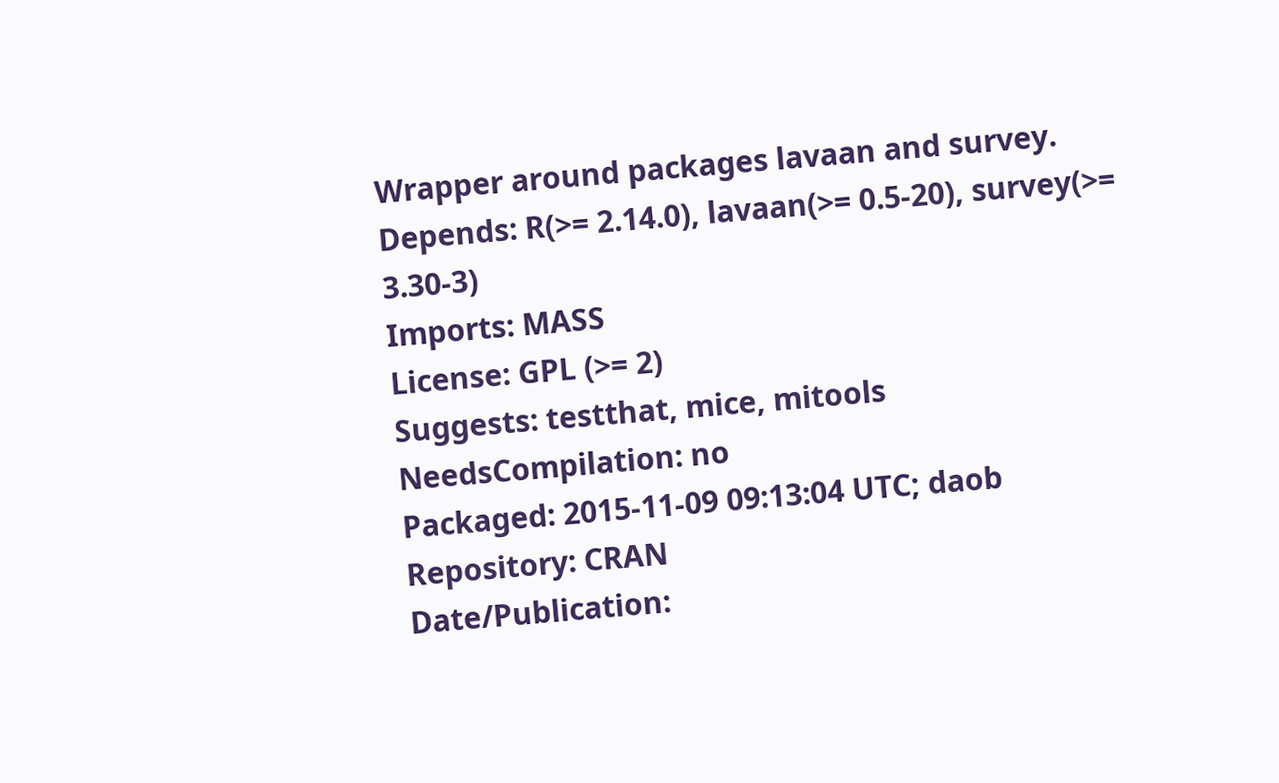Wrapper around packages lavaan and survey.
Depends: R(>= 2.14.0), lavaan(>= 0.5-20), survey(>= 3.30-3)
Imports: MASS
License: GPL (>= 2)
Suggests: testthat, mice, mitools
NeedsCompilation: no
Packaged: 2015-11-09 09:13:04 UTC; daob
Repository: CRAN
Date/Publication: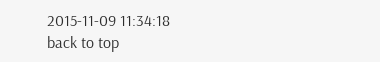2015-11-09 11:34:18
back to top